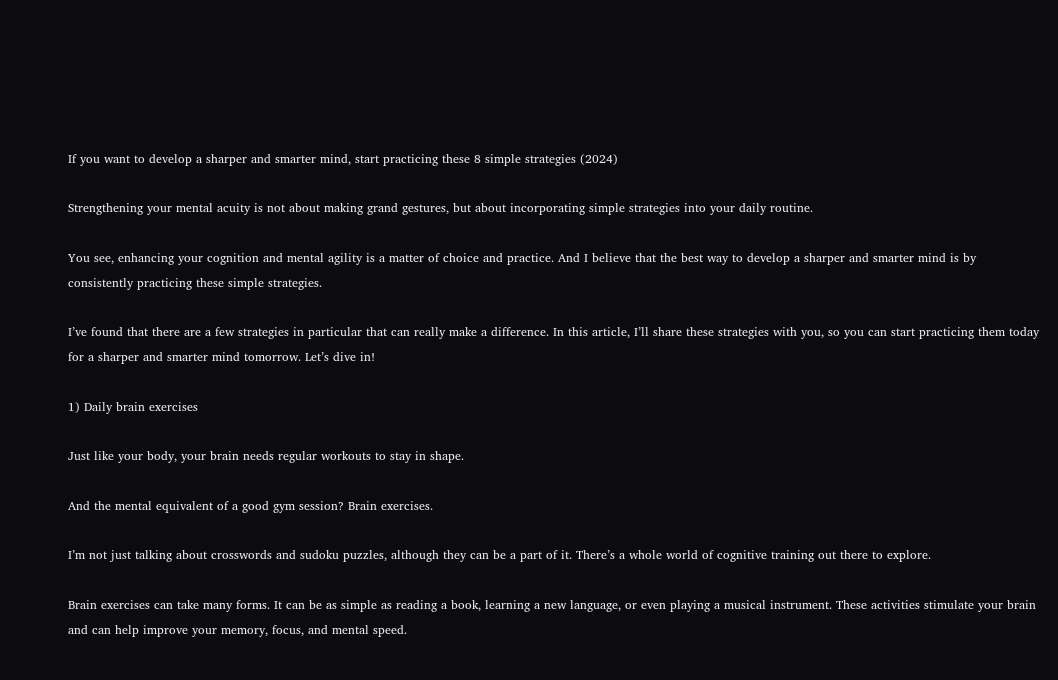If you want to develop a sharper and smarter mind, start practicing these 8 simple strategies (2024)

Strengthening your mental acuity is not about making grand gestures, but about incorporating simple strategies into your daily routine.

You see, enhancing your cognition and mental agility is a matter of choice and practice. And I believe that the best way to develop a sharper and smarter mind is by consistently practicing these simple strategies.

I’ve found that there are a few strategies in particular that can really make a difference. In this article, I’ll share these strategies with you, so you can start practicing them today for a sharper and smarter mind tomorrow. Let’s dive in!

1) Daily brain exercises

Just like your body, your brain needs regular workouts to stay in shape.

And the mental equivalent of a good gym session? Brain exercises.

I’m not just talking about crosswords and sudoku puzzles, although they can be a part of it. There’s a whole world of cognitive training out there to explore.

Brain exercises can take many forms. It can be as simple as reading a book, learning a new language, or even playing a musical instrument. These activities stimulate your brain and can help improve your memory, focus, and mental speed.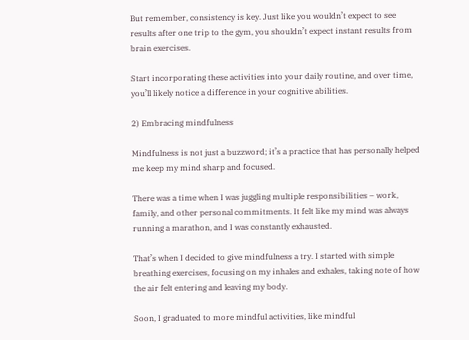But remember, consistency is key. Just like you wouldn’t expect to see results after one trip to the gym, you shouldn’t expect instant results from brain exercises.

Start incorporating these activities into your daily routine, and over time, you’ll likely notice a difference in your cognitive abilities.

2) Embracing mindfulness

Mindfulness is not just a buzzword; it’s a practice that has personally helped me keep my mind sharp and focused.

There was a time when I was juggling multiple responsibilities – work, family, and other personal commitments. It felt like my mind was always running a marathon, and I was constantly exhausted.

That’s when I decided to give mindfulness a try. I started with simple breathing exercises, focusing on my inhales and exhales, taking note of how the air felt entering and leaving my body.

Soon, I graduated to more mindful activities, like mindful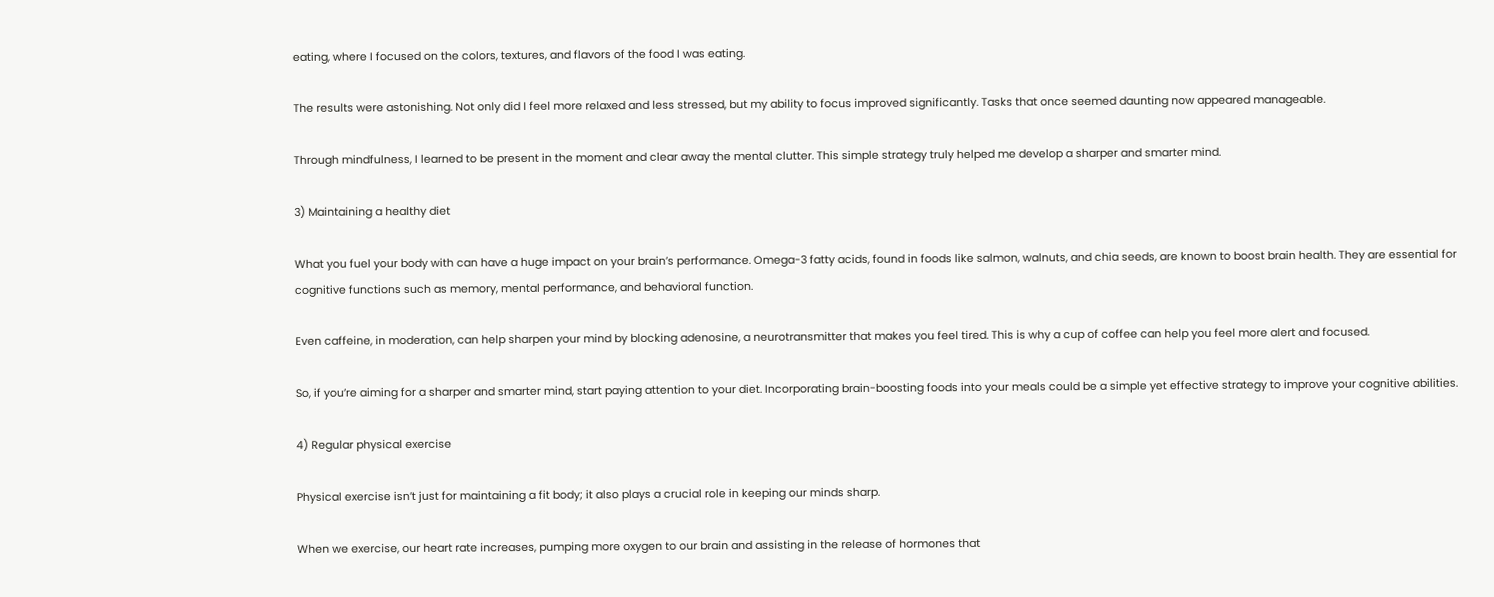eating, where I focused on the colors, textures, and flavors of the food I was eating.

The results were astonishing. Not only did I feel more relaxed and less stressed, but my ability to focus improved significantly. Tasks that once seemed daunting now appeared manageable.

Through mindfulness, I learned to be present in the moment and clear away the mental clutter. This simple strategy truly helped me develop a sharper and smarter mind.

3) Maintaining a healthy diet

What you fuel your body with can have a huge impact on your brain’s performance. Omega-3 fatty acids, found in foods like salmon, walnuts, and chia seeds, are known to boost brain health. They are essential for cognitive functions such as memory, mental performance, and behavioral function.

Even caffeine, in moderation, can help sharpen your mind by blocking adenosine, a neurotransmitter that makes you feel tired. This is why a cup of coffee can help you feel more alert and focused.

So, if you’re aiming for a sharper and smarter mind, start paying attention to your diet. Incorporating brain-boosting foods into your meals could be a simple yet effective strategy to improve your cognitive abilities.

4) Regular physical exercise

Physical exercise isn’t just for maintaining a fit body; it also plays a crucial role in keeping our minds sharp.

When we exercise, our heart rate increases, pumping more oxygen to our brain and assisting in the release of hormones that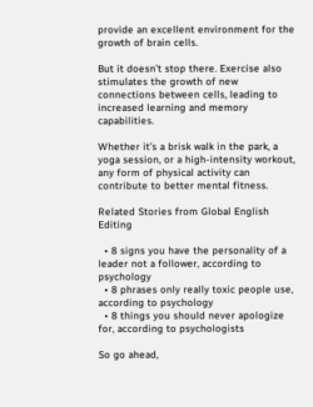provide an excellent environment for the growth of brain cells.

But it doesn’t stop there. Exercise also stimulates the growth of new connections between cells, leading to increased learning and memory capabilities.

Whether it’s a brisk walk in the park, a yoga session, or a high-intensity workout, any form of physical activity can contribute to better mental fitness.

Related Stories from Global English Editing

  • 8 signs you have the personality of a leader not a follower, according to psychology
  • 8 phrases only really toxic people use, according to psychology
  • 8 things you should never apologize for, according to psychologists

So go ahead,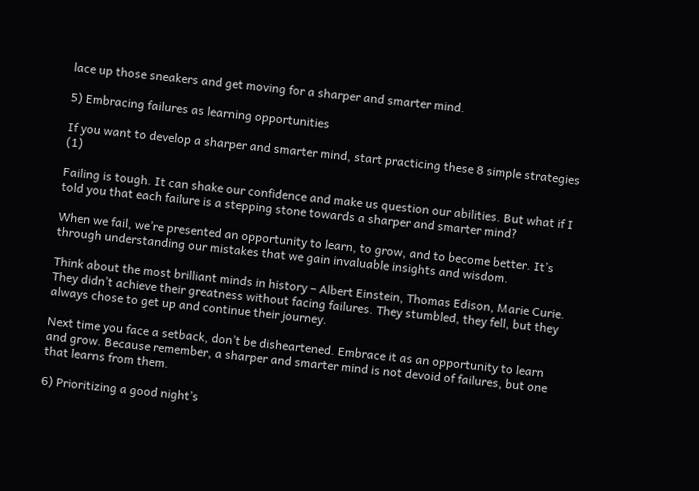lace up those sneakers and get moving for a sharper and smarter mind.

5) Embracing failures as learning opportunities

If you want to develop a sharper and smarter mind, start practicing these 8 simple strategies (1)

Failing is tough. It can shake our confidence and make us question our abilities. But what if I told you that each failure is a stepping stone towards a sharper and smarter mind?

When we fail, we’re presented an opportunity to learn, to grow, and to become better. It’s through understanding our mistakes that we gain invaluable insights and wisdom.

Think about the most brilliant minds in history – Albert Einstein, Thomas Edison, Marie Curie. They didn’t achieve their greatness without facing failures. They stumbled, they fell, but they always chose to get up and continue their journey.

Next time you face a setback, don’t be disheartened. Embrace it as an opportunity to learn and grow. Because remember, a sharper and smarter mind is not devoid of failures, but one that learns from them.

6) Prioritizing a good night’s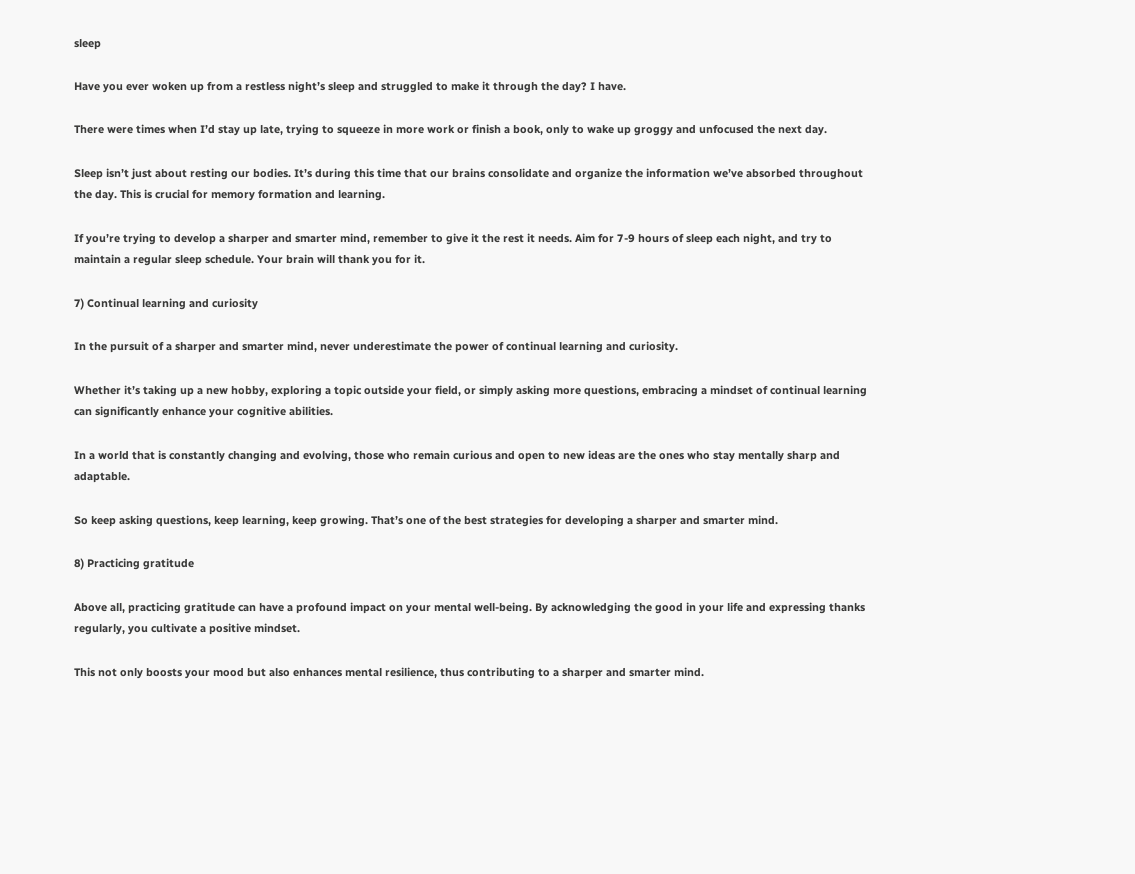sleep

Have you ever woken up from a restless night’s sleep and struggled to make it through the day? I have.

There were times when I’d stay up late, trying to squeeze in more work or finish a book, only to wake up groggy and unfocused the next day.

Sleep isn’t just about resting our bodies. It’s during this time that our brains consolidate and organize the information we’ve absorbed throughout the day. This is crucial for memory formation and learning.

If you’re trying to develop a sharper and smarter mind, remember to give it the rest it needs. Aim for 7-9 hours of sleep each night, and try to maintain a regular sleep schedule. Your brain will thank you for it.

7) Continual learning and curiosity

In the pursuit of a sharper and smarter mind, never underestimate the power of continual learning and curiosity.

Whether it’s taking up a new hobby, exploring a topic outside your field, or simply asking more questions, embracing a mindset of continual learning can significantly enhance your cognitive abilities.

In a world that is constantly changing and evolving, those who remain curious and open to new ideas are the ones who stay mentally sharp and adaptable.

So keep asking questions, keep learning, keep growing. That’s one of the best strategies for developing a sharper and smarter mind.

8) Practicing gratitude

Above all, practicing gratitude can have a profound impact on your mental well-being. By acknowledging the good in your life and expressing thanks regularly, you cultivate a positive mindset.

This not only boosts your mood but also enhances mental resilience, thus contributing to a sharper and smarter mind.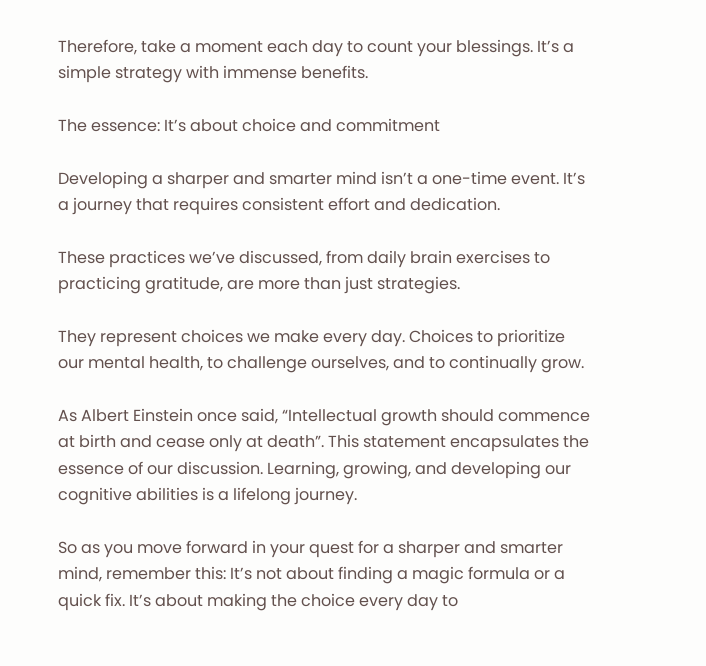Therefore, take a moment each day to count your blessings. It’s a simple strategy with immense benefits.

The essence: It’s about choice and commitment

Developing a sharper and smarter mind isn’t a one-time event. It’s a journey that requires consistent effort and dedication.

These practices we’ve discussed, from daily brain exercises to practicing gratitude, are more than just strategies.

They represent choices we make every day. Choices to prioritize our mental health, to challenge ourselves, and to continually grow.

As Albert Einstein once said, “Intellectual growth should commence at birth and cease only at death”. This statement encapsulates the essence of our discussion. Learning, growing, and developing our cognitive abilities is a lifelong journey.

So as you move forward in your quest for a sharper and smarter mind, remember this: It’s not about finding a magic formula or a quick fix. It’s about making the choice every day to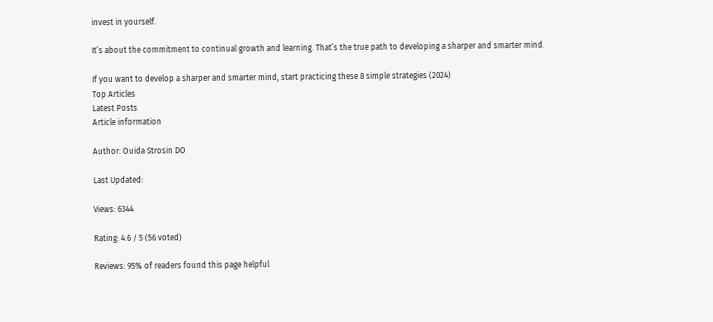invest in yourself.

It’s about the commitment to continual growth and learning. That’s the true path to developing a sharper and smarter mind.

If you want to develop a sharper and smarter mind, start practicing these 8 simple strategies (2024)
Top Articles
Latest Posts
Article information

Author: Ouida Strosin DO

Last Updated:

Views: 6344

Rating: 4.6 / 5 (56 voted)

Reviews: 95% of readers found this page helpful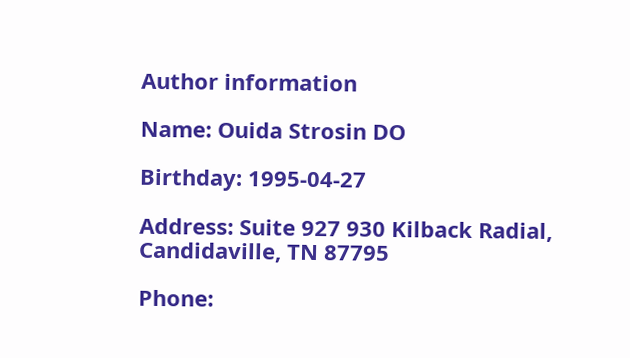Author information

Name: Ouida Strosin DO

Birthday: 1995-04-27

Address: Suite 927 930 Kilback Radial, Candidaville, TN 87795

Phone: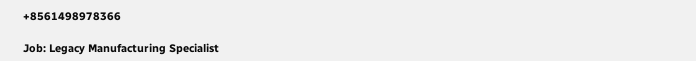+8561498978366

Job: Legacy Manufacturing Specialist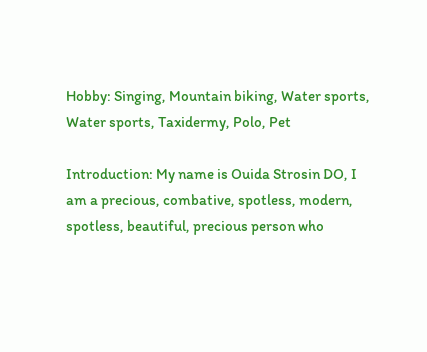Hobby: Singing, Mountain biking, Water sports, Water sports, Taxidermy, Polo, Pet

Introduction: My name is Ouida Strosin DO, I am a precious, combative, spotless, modern, spotless, beautiful, precious person who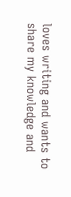loves writing and wants to share my knowledge and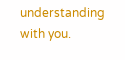understanding with you.